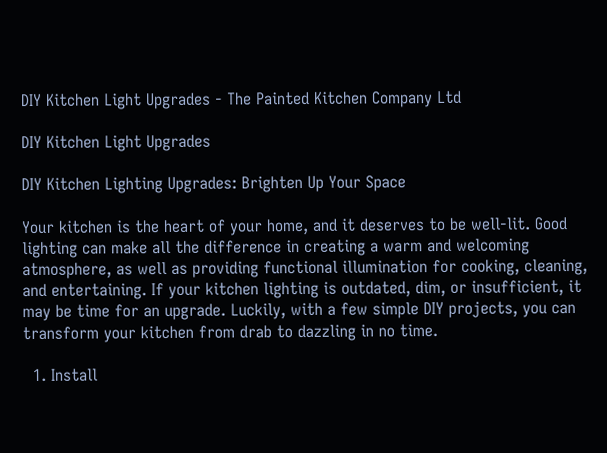DIY Kitchen Light Upgrades - The Painted Kitchen Company Ltd

DIY Kitchen Light Upgrades

DIY Kitchen Lighting Upgrades: Brighten Up Your Space

Your kitchen is the heart of your home, and it deserves to be well-lit. Good lighting can make all the difference in creating a warm and welcoming atmosphere, as well as providing functional illumination for cooking, cleaning, and entertaining. If your kitchen lighting is outdated, dim, or insufficient, it may be time for an upgrade. Luckily, with a few simple DIY projects, you can transform your kitchen from drab to dazzling in no time.

  1. Install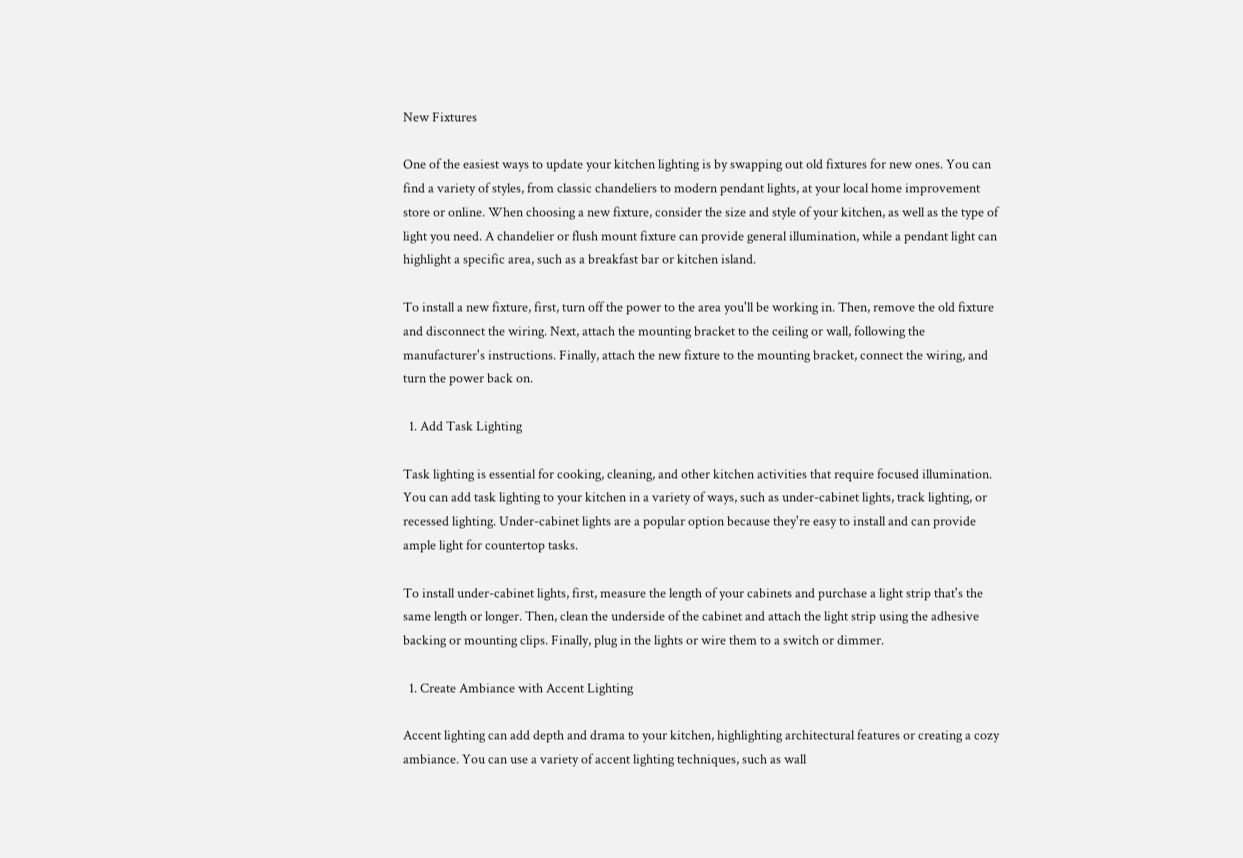New Fixtures

One of the easiest ways to update your kitchen lighting is by swapping out old fixtures for new ones. You can find a variety of styles, from classic chandeliers to modern pendant lights, at your local home improvement store or online. When choosing a new fixture, consider the size and style of your kitchen, as well as the type of light you need. A chandelier or flush mount fixture can provide general illumination, while a pendant light can highlight a specific area, such as a breakfast bar or kitchen island.

To install a new fixture, first, turn off the power to the area you'll be working in. Then, remove the old fixture and disconnect the wiring. Next, attach the mounting bracket to the ceiling or wall, following the manufacturer's instructions. Finally, attach the new fixture to the mounting bracket, connect the wiring, and turn the power back on.

  1. Add Task Lighting

Task lighting is essential for cooking, cleaning, and other kitchen activities that require focused illumination. You can add task lighting to your kitchen in a variety of ways, such as under-cabinet lights, track lighting, or recessed lighting. Under-cabinet lights are a popular option because they're easy to install and can provide ample light for countertop tasks.

To install under-cabinet lights, first, measure the length of your cabinets and purchase a light strip that's the same length or longer. Then, clean the underside of the cabinet and attach the light strip using the adhesive backing or mounting clips. Finally, plug in the lights or wire them to a switch or dimmer.

  1. Create Ambiance with Accent Lighting

Accent lighting can add depth and drama to your kitchen, highlighting architectural features or creating a cozy ambiance. You can use a variety of accent lighting techniques, such as wall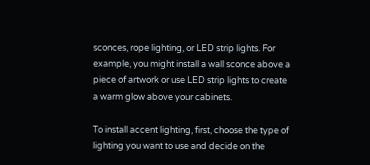sconces, rope lighting, or LED strip lights. For example, you might install a wall sconce above a piece of artwork or use LED strip lights to create a warm glow above your cabinets.

To install accent lighting, first, choose the type of lighting you want to use and decide on the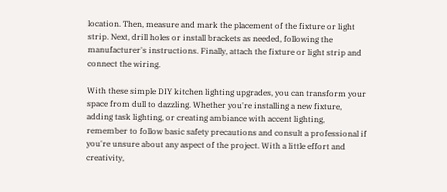location. Then, measure and mark the placement of the fixture or light strip. Next, drill holes or install brackets as needed, following the manufacturer's instructions. Finally, attach the fixture or light strip and connect the wiring.

With these simple DIY kitchen lighting upgrades, you can transform your space from dull to dazzling. Whether you're installing a new fixture, adding task lighting, or creating ambiance with accent lighting, remember to follow basic safety precautions and consult a professional if you're unsure about any aspect of the project. With a little effort and creativity,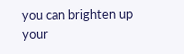you can brighten up your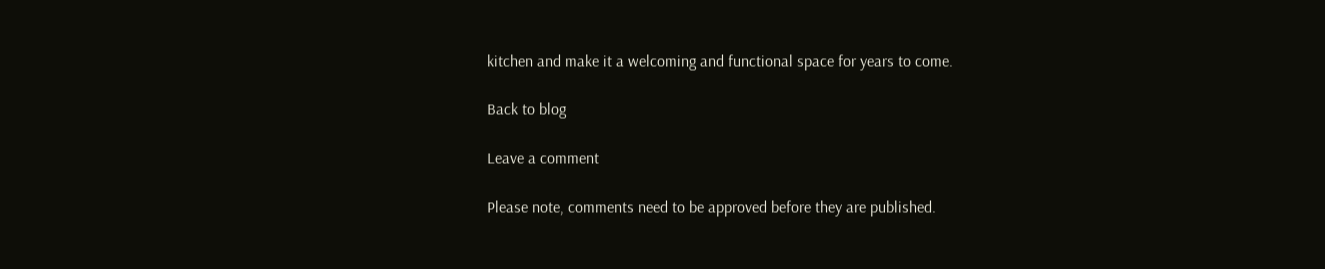kitchen and make it a welcoming and functional space for years to come.

Back to blog

Leave a comment

Please note, comments need to be approved before they are published.